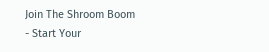Join The Shroom Boom - Start Your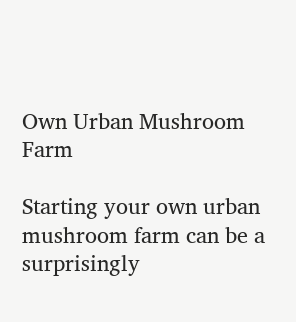Own Urban Mushroom Farm

Starting your own urban mushroom farm can be a surprisingly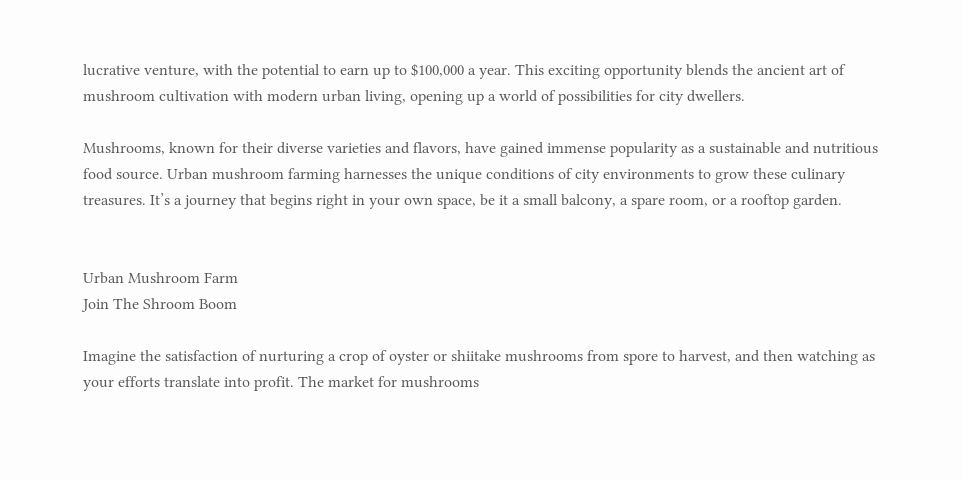lucrative venture, with the potential to earn up to $100,000 a year. This exciting opportunity blends the ancient art of mushroom cultivation with modern urban living, opening up a world of possibilities for city dwellers.

Mushrooms, known for their diverse varieties and flavors, have gained immense popularity as a sustainable and nutritious food source. Urban mushroom farming harnesses the unique conditions of city environments to grow these culinary treasures. It’s a journey that begins right in your own space, be it a small balcony, a spare room, or a rooftop garden.


Urban Mushroom Farm
Join The Shroom Boom

Imagine the satisfaction of nurturing a crop of oyster or shiitake mushrooms from spore to harvest, and then watching as your efforts translate into profit. The market for mushrooms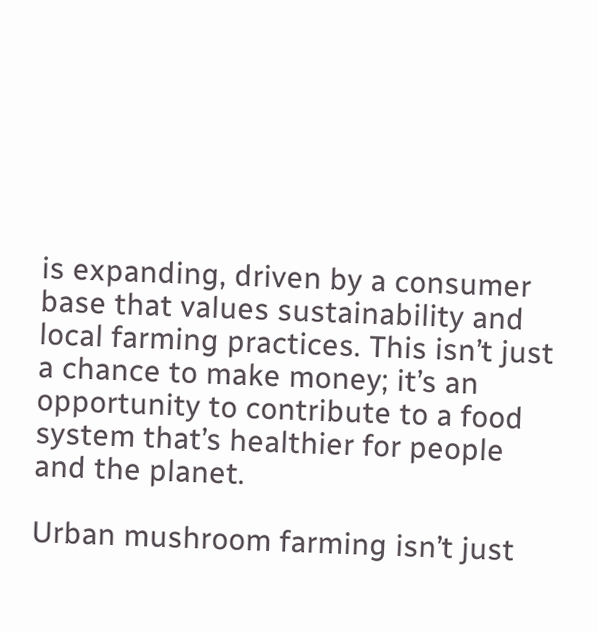is expanding, driven by a consumer base that values sustainability and local farming practices. This isn’t just a chance to make money; it’s an opportunity to contribute to a food system that’s healthier for people and the planet.

Urban mushroom farming isn’t just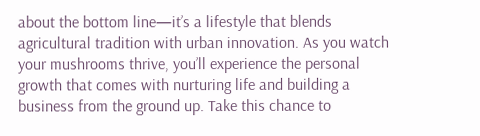about the bottom line—it’s a lifestyle that blends agricultural tradition with urban innovation. As you watch your mushrooms thrive, you’ll experience the personal growth that comes with nurturing life and building a business from the ground up. Take this chance to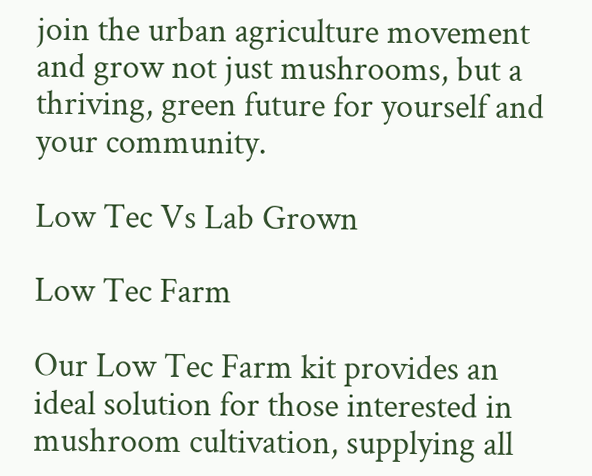join the urban agriculture movement and grow not just mushrooms, but a thriving, green future for yourself and your community.

Low Tec Vs Lab Grown

Low Tec Farm

Our Low Tec Farm kit provides an ideal solution for those interested in mushroom cultivation, supplying all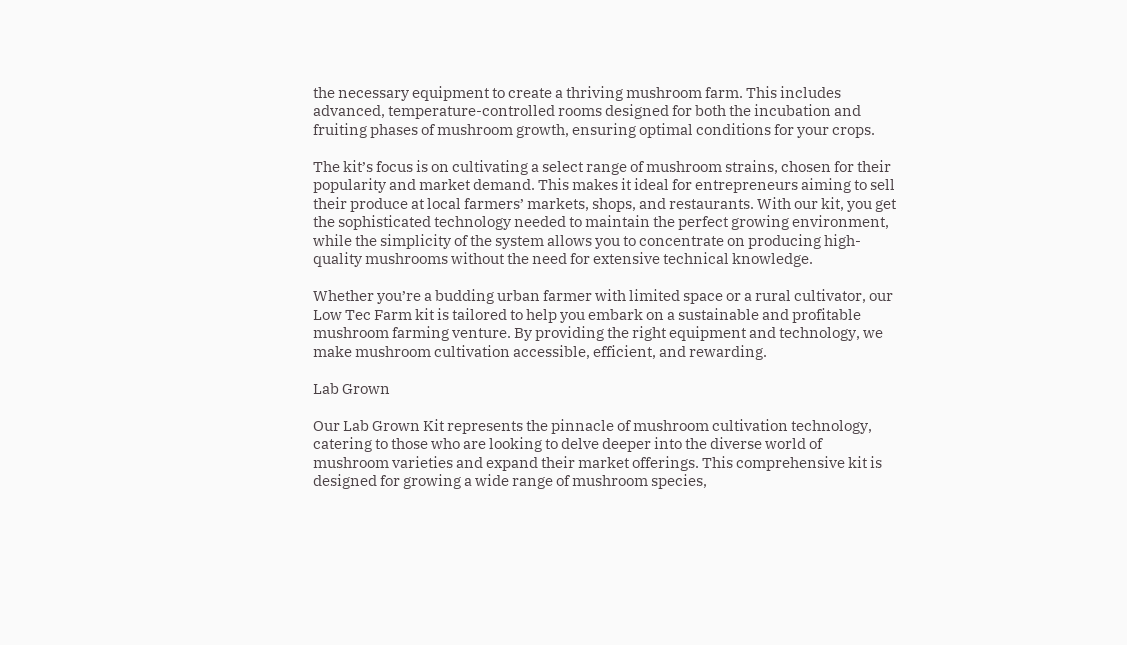the necessary equipment to create a thriving mushroom farm. This includes advanced, temperature-controlled rooms designed for both the incubation and fruiting phases of mushroom growth, ensuring optimal conditions for your crops.

The kit’s focus is on cultivating a select range of mushroom strains, chosen for their popularity and market demand. This makes it ideal for entrepreneurs aiming to sell their produce at local farmers’ markets, shops, and restaurants. With our kit, you get the sophisticated technology needed to maintain the perfect growing environment, while the simplicity of the system allows you to concentrate on producing high-quality mushrooms without the need for extensive technical knowledge.

Whether you’re a budding urban farmer with limited space or a rural cultivator, our Low Tec Farm kit is tailored to help you embark on a sustainable and profitable mushroom farming venture. By providing the right equipment and technology, we make mushroom cultivation accessible, efficient, and rewarding.

Lab Grown

Our Lab Grown Kit represents the pinnacle of mushroom cultivation technology, catering to those who are looking to delve deeper into the diverse world of mushroom varieties and expand their market offerings. This comprehensive kit is designed for growing a wide range of mushroom species,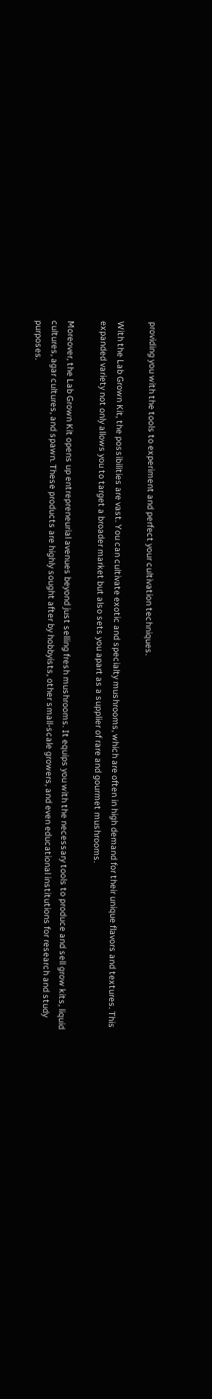providing you with the tools to experiment and perfect your cultivation techniques.

With the Lab Grown Kit, the possibilities are vast. You can cultivate exotic and specialty mushrooms, which are often in high demand for their unique flavors and textures. This expanded variety not only allows you to target a broader market but also sets you apart as a supplier of rare and gourmet mushrooms.

Moreover, the Lab Grown Kit opens up entrepreneurial avenues beyond just selling fresh mushrooms. It equips you with the necessary tools to produce and sell grow kits, liquid cultures, agar cultures, and spawn. These products are highly sought after by hobbyists, other small-scale growers, and even educational institutions for research and study purposes.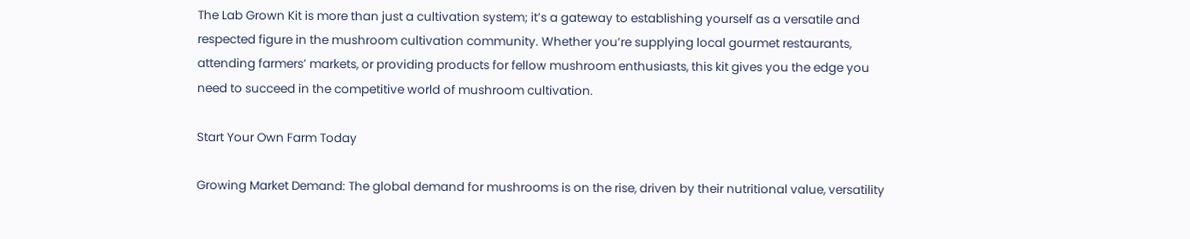The Lab Grown Kit is more than just a cultivation system; it’s a gateway to establishing yourself as a versatile and respected figure in the mushroom cultivation community. Whether you’re supplying local gourmet restaurants, attending farmers’ markets, or providing products for fellow mushroom enthusiasts, this kit gives you the edge you need to succeed in the competitive world of mushroom cultivation.

Start Your Own Farm Today

Growing Market Demand: The global demand for mushrooms is on the rise, driven by their nutritional value, versatility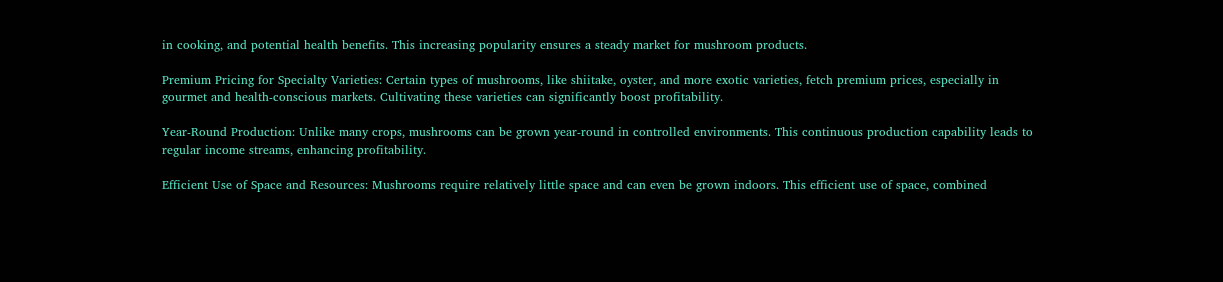in cooking, and potential health benefits. This increasing popularity ensures a steady market for mushroom products.

Premium Pricing for Specialty Varieties: Certain types of mushrooms, like shiitake, oyster, and more exotic varieties, fetch premium prices, especially in gourmet and health-conscious markets. Cultivating these varieties can significantly boost profitability.

Year-Round Production: Unlike many crops, mushrooms can be grown year-round in controlled environments. This continuous production capability leads to regular income streams, enhancing profitability.

Efficient Use of Space and Resources: Mushrooms require relatively little space and can even be grown indoors. This efficient use of space, combined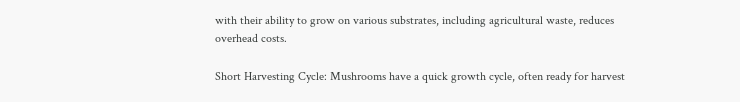with their ability to grow on various substrates, including agricultural waste, reduces overhead costs.

Short Harvesting Cycle: Mushrooms have a quick growth cycle, often ready for harvest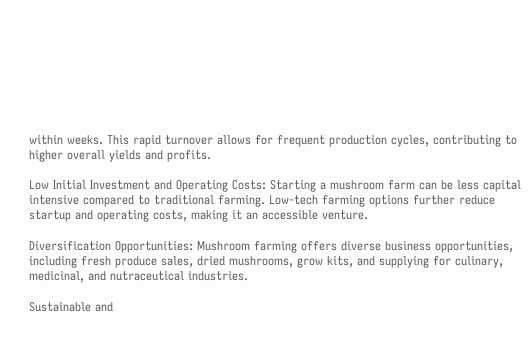within weeks. This rapid turnover allows for frequent production cycles, contributing to higher overall yields and profits.

Low Initial Investment and Operating Costs: Starting a mushroom farm can be less capital intensive compared to traditional farming. Low-tech farming options further reduce startup and operating costs, making it an accessible venture.

Diversification Opportunities: Mushroom farming offers diverse business opportunities, including fresh produce sales, dried mushrooms, grow kits, and supplying for culinary, medicinal, and nutraceutical industries.

Sustainable and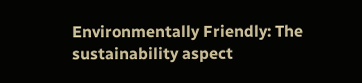Environmentally Friendly: The sustainability aspect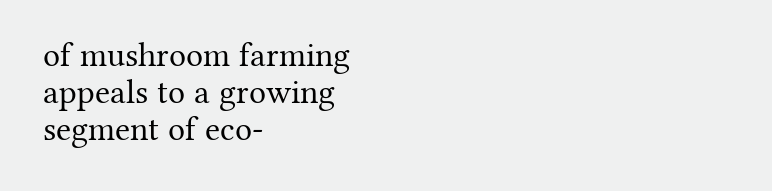of mushroom farming appeals to a growing segment of eco-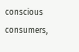conscious consumers,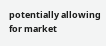potentially allowing for market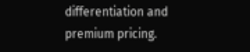differentiation and premium pricing.